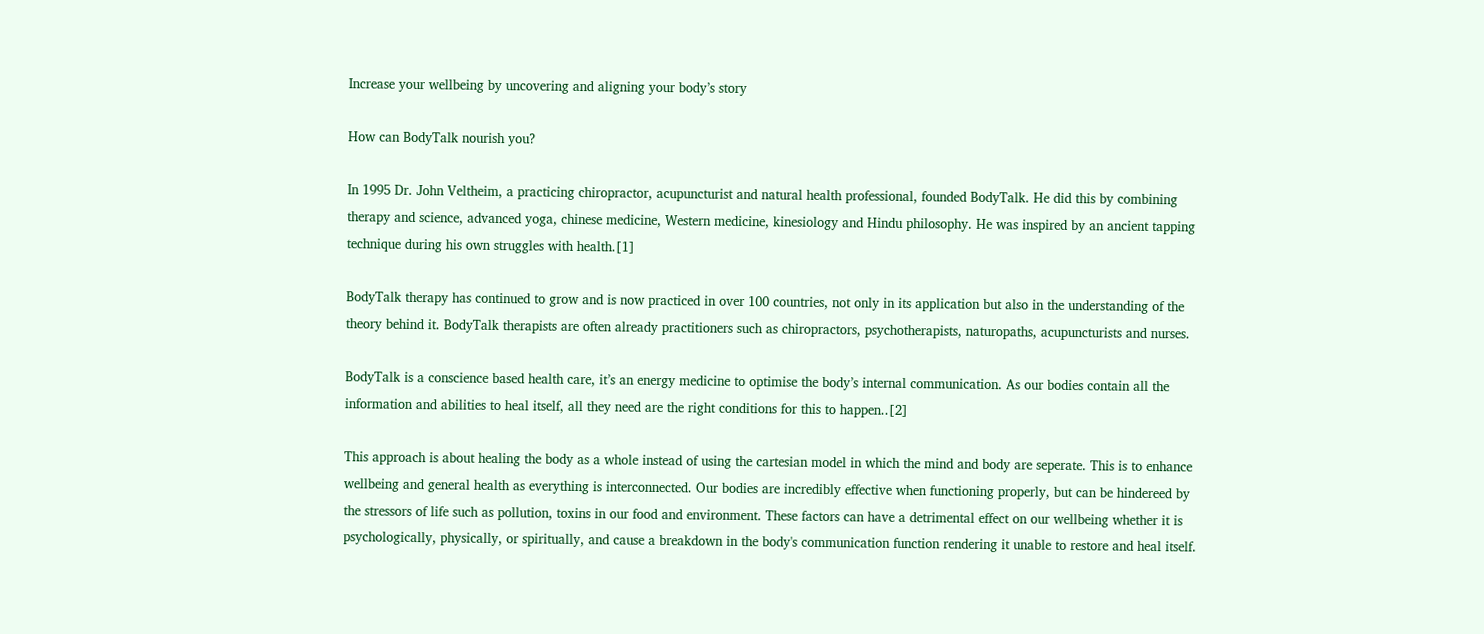Increase your wellbeing by uncovering and aligning your body’s story

How can BodyTalk nourish you?

In 1995 Dr. John Veltheim, a practicing chiropractor, acupuncturist and natural health professional, founded BodyTalk. He did this by combining therapy and science, advanced yoga, chinese medicine, Western medicine, kinesiology and Hindu philosophy. He was inspired by an ancient tapping technique during his own struggles with health.[1]

BodyTalk therapy has continued to grow and is now practiced in over 100 countries, not only in its application but also in the understanding of the theory behind it. BodyTalk therapists are often already practitioners such as chiropractors, psychotherapists, naturopaths, acupuncturists and nurses.

BodyTalk is a conscience based health care, it’s an energy medicine to optimise the body’s internal communication. As our bodies contain all the information and abilities to heal itself, all they need are the right conditions for this to happen..[2]

This approach is about healing the body as a whole instead of using the cartesian model in which the mind and body are seperate. This is to enhance wellbeing and general health as everything is interconnected. Our bodies are incredibly effective when functioning properly, but can be hindereed by the stressors of life such as pollution, toxins in our food and environment. These factors can have a detrimental effect on our wellbeing whether it is psychologically, physically, or spiritually, and cause a breakdown in the body's communication function rendering it unable to restore and heal itself.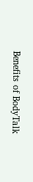Benefits of BodyTalk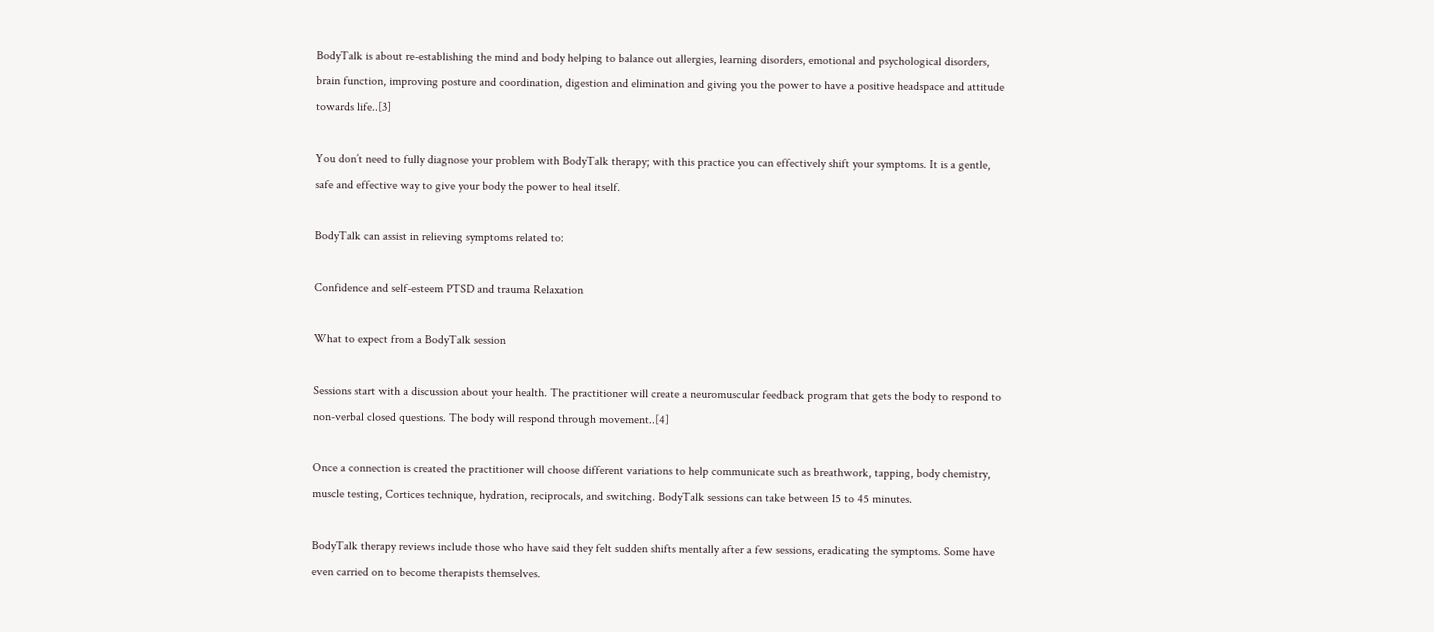BodyTalk is about re-establishing the mind and body helping to balance out allergies, learning disorders, emotional and psychological disorders, brain function, improving posture and coordination, digestion and elimination and giving you the power to have a positive headspace and attitude towards life..[3]

You don’t need to fully diagnose your problem with BodyTalk therapy; with this practice you can effectively shift your symptoms. It is a gentle, safe and effective way to give your body the power to heal itself.

BodyTalk can assist in relieving symptoms related to:

Confidence and self-esteem PTSD and trauma Relaxation

What to expect from a BodyTalk session

Sessions start with a discussion about your health. The practitioner will create a neuromuscular feedback program that gets the body to respond to non-verbal closed questions. The body will respond through movement..[4]

Once a connection is created the practitioner will choose different variations to help communicate such as breathwork, tapping, body chemistry, muscle testing, Cortices technique, hydration, reciprocals, and switching. BodyTalk sessions can take between 15 to 45 minutes.

BodyTalk therapy reviews include those who have said they felt sudden shifts mentally after a few sessions, eradicating the symptoms. Some have even carried on to become therapists themselves.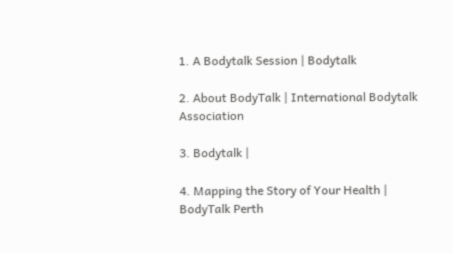1. A Bodytalk Session | Bodytalk

2. About BodyTalk | International Bodytalk Association

3. Bodytalk |

4. Mapping the Story of Your Health |  BodyTalk Perth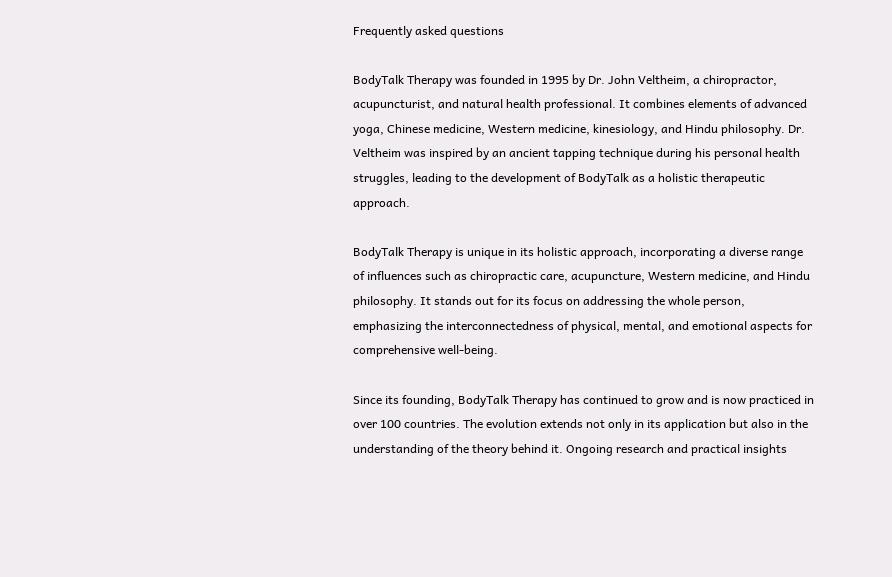Frequently asked questions

BodyTalk Therapy was founded in 1995 by Dr. John Veltheim, a chiropractor, acupuncturist, and natural health professional. It combines elements of advanced yoga, Chinese medicine, Western medicine, kinesiology, and Hindu philosophy. Dr. Veltheim was inspired by an ancient tapping technique during his personal health struggles, leading to the development of BodyTalk as a holistic therapeutic approach.

BodyTalk Therapy is unique in its holistic approach, incorporating a diverse range of influences such as chiropractic care, acupuncture, Western medicine, and Hindu philosophy. It stands out for its focus on addressing the whole person, emphasizing the interconnectedness of physical, mental, and emotional aspects for comprehensive well-being.

Since its founding, BodyTalk Therapy has continued to grow and is now practiced in over 100 countries. The evolution extends not only in its application but also in the understanding of the theory behind it. Ongoing research and practical insights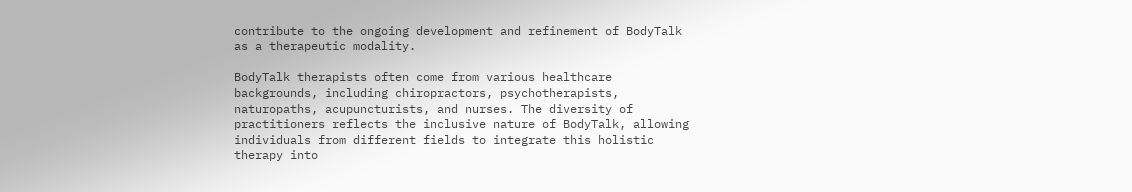contribute to the ongoing development and refinement of BodyTalk as a therapeutic modality.

BodyTalk therapists often come from various healthcare backgrounds, including chiropractors, psychotherapists, naturopaths, acupuncturists, and nurses. The diversity of practitioners reflects the inclusive nature of BodyTalk, allowing individuals from different fields to integrate this holistic therapy into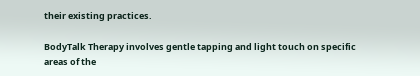their existing practices.

BodyTalk Therapy involves gentle tapping and light touch on specific areas of the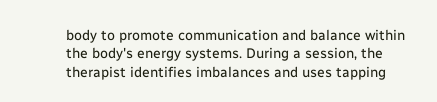body to promote communication and balance within the body's energy systems. During a session, the therapist identifies imbalances and uses tapping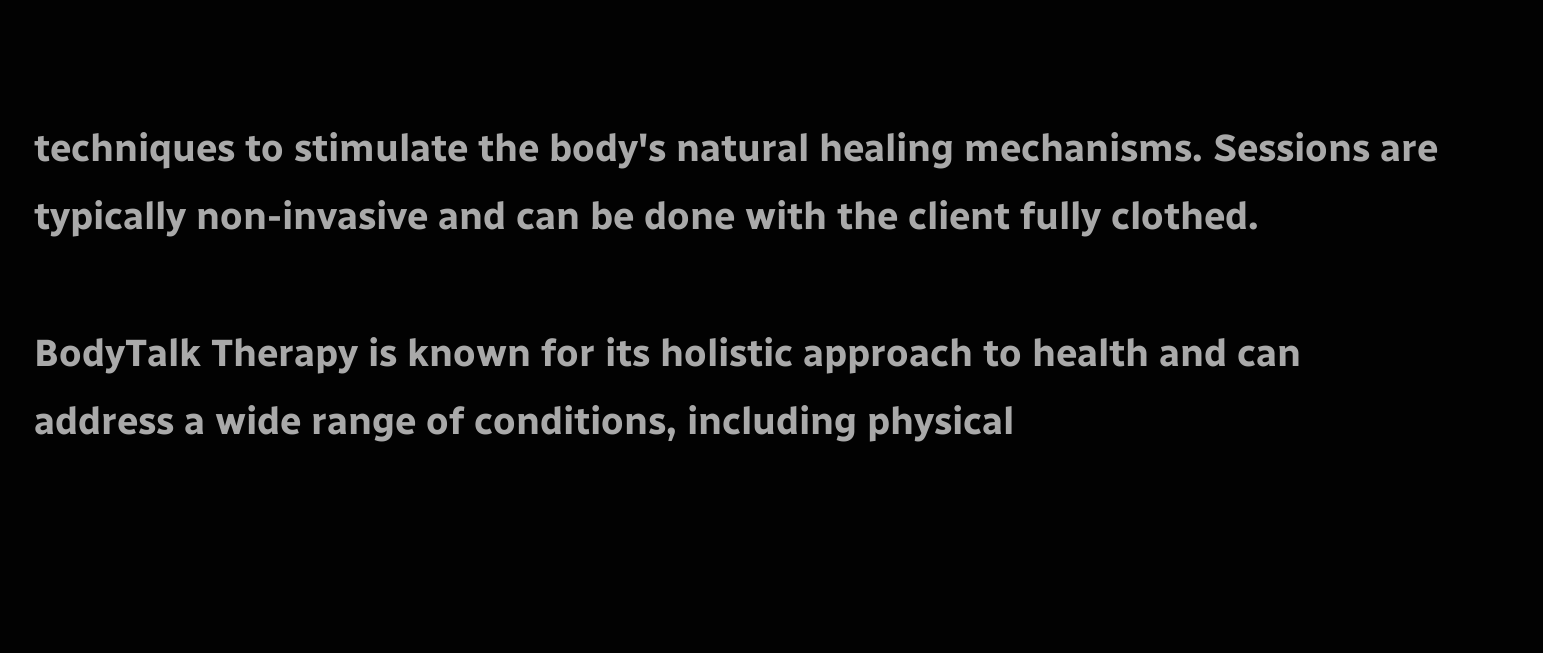techniques to stimulate the body's natural healing mechanisms. Sessions are typically non-invasive and can be done with the client fully clothed.

BodyTalk Therapy is known for its holistic approach to health and can address a wide range of conditions, including physical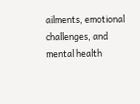ailments, emotional challenges, and mental health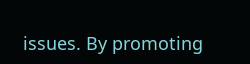issues. By promoting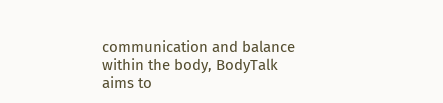communication and balance within the body, BodyTalk aims to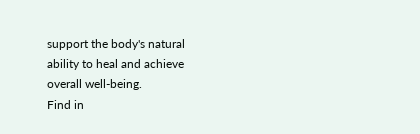support the body's natural ability to heal and achieve overall well-being.
Find in